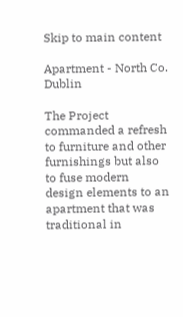Skip to main content

Apartment - North Co. Dublin

The Project commanded a refresh to furniture and other furnishings but also to fuse modern design elements to an apartment that was traditional in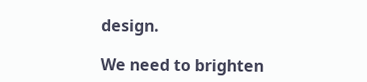design.

We need to brighten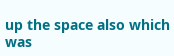up the space also which was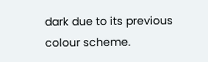dark due to its previous colour scheme.